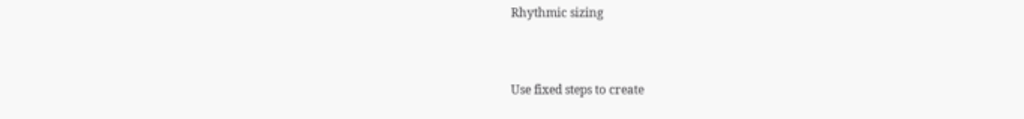Rhythmic sizing


Use fixed steps to create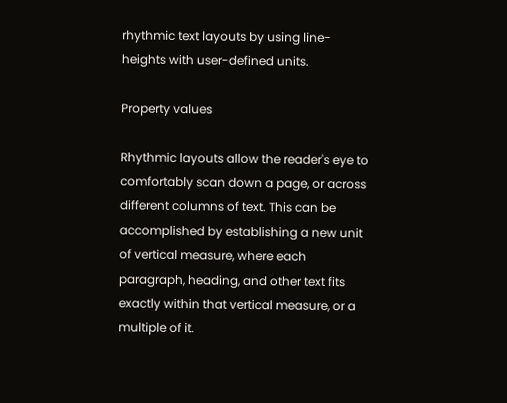rhythmic text layouts by using line-heights with user-defined units.

Property values

Rhythmic layouts allow the reader's eye to comfortably scan down a page, or across different columns of text. This can be accomplished by establishing a new unit of vertical measure, where each paragraph, heading, and other text fits exactly within that vertical measure, or a multiple of it.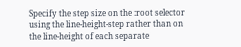Specify the step size on the :root selector using the line-height-step rather than on the line-height of each separate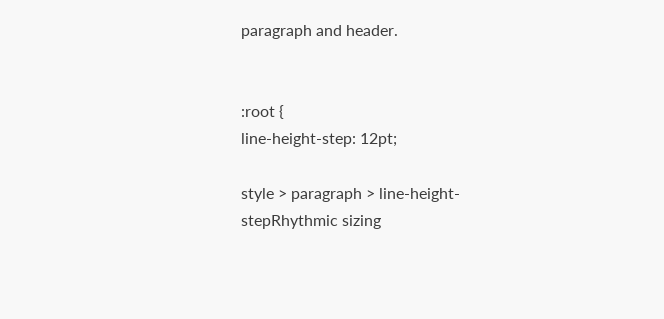paragraph and header.


:root {
line-height-step: 12pt;

style > paragraph > line-height-stepRhythmic sizing